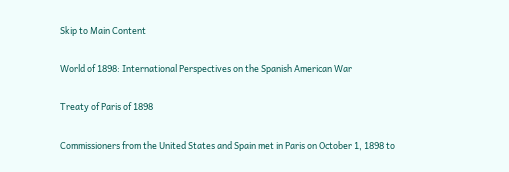Skip to Main Content

World of 1898: International Perspectives on the Spanish American War

Treaty of Paris of 1898

Commissioners from the United States and Spain met in Paris on October 1, 1898 to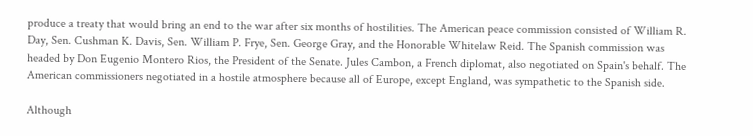produce a treaty that would bring an end to the war after six months of hostilities. The American peace commission consisted of William R. Day, Sen. Cushman K. Davis, Sen. William P. Frye, Sen. George Gray, and the Honorable Whitelaw Reid. The Spanish commission was headed by Don Eugenio Montero Rios, the President of the Senate. Jules Cambon, a French diplomat, also negotiated on Spain's behalf. The American commissioners negotiated in a hostile atmosphere because all of Europe, except England, was sympathetic to the Spanish side.

Although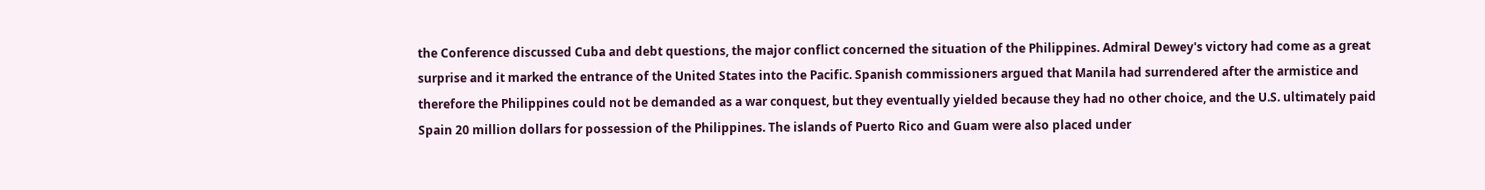the Conference discussed Cuba and debt questions, the major conflict concerned the situation of the Philippines. Admiral Dewey's victory had come as a great surprise and it marked the entrance of the United States into the Pacific. Spanish commissioners argued that Manila had surrendered after the armistice and therefore the Philippines could not be demanded as a war conquest, but they eventually yielded because they had no other choice, and the U.S. ultimately paid Spain 20 million dollars for possession of the Philippines. The islands of Puerto Rico and Guam were also placed under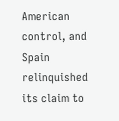American control, and Spain relinquished its claim to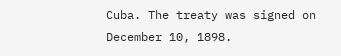Cuba. The treaty was signed on December 10, 1898.